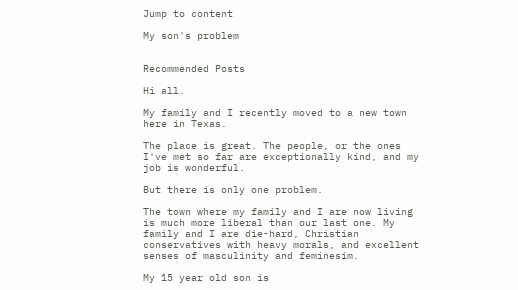Jump to content

My son's problem


Recommended Posts

Hi all.

My family and I recently moved to a new town here in Texas.

The place is great. The people, or the ones I've met so far are exceptionally kind, and my job is wonderful.

But there is only one problem.

The town where my family and I are now living is much more liberal than our last one. My family and I are die-hard, Christian conservatives with heavy morals, and excellent senses of masculinity and feminesim.

My 15 year old son is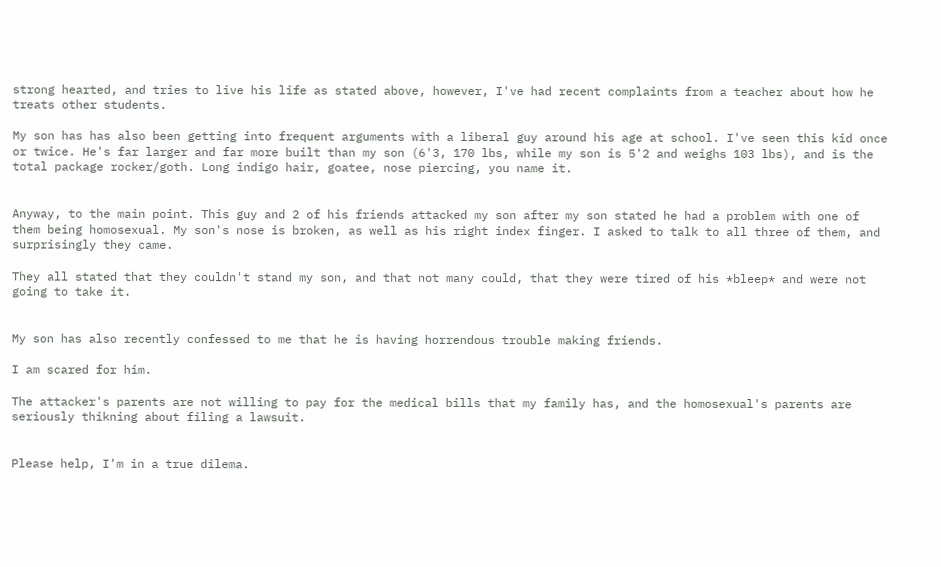strong hearted, and tries to live his life as stated above, however, I've had recent complaints from a teacher about how he treats other students.

My son has has also been getting into frequent arguments with a liberal guy around his age at school. I've seen this kid once or twice. He's far larger and far more built than my son (6'3, 170 lbs, while my son is 5'2 and weighs 103 lbs), and is the total package rocker/goth. Long indigo hair, goatee, nose piercing, you name it.


Anyway, to the main point. This guy and 2 of his friends attacked my son after my son stated he had a problem with one of them being homosexual. My son's nose is broken, as well as his right index finger. I asked to talk to all three of them, and surprisingly they came.

They all stated that they couldn't stand my son, and that not many could, that they were tired of his *bleep* and were not going to take it.


My son has also recently confessed to me that he is having horrendous trouble making friends.

I am scared for him.

The attacker's parents are not willing to pay for the medical bills that my family has, and the homosexual's parents are seriously thikning about filing a lawsuit.


Please help, I'm in a true dilema.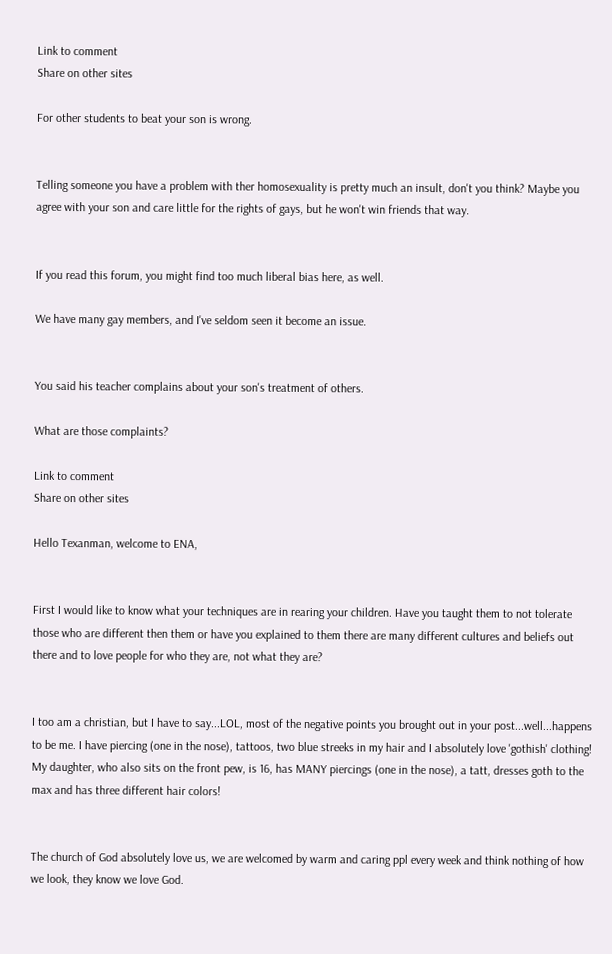Link to comment
Share on other sites

For other students to beat your son is wrong.


Telling someone you have a problem with ther homosexuality is pretty much an insult, don't you think? Maybe you agree with your son and care little for the rights of gays, but he won't win friends that way.


If you read this forum, you might find too much liberal bias here, as well.

We have many gay members, and I've seldom seen it become an issue.


You said his teacher complains about your son's treatment of others.

What are those complaints?

Link to comment
Share on other sites

Hello Texanman, welcome to ENA,


First I would like to know what your techniques are in rearing your children. Have you taught them to not tolerate those who are different then them or have you explained to them there are many different cultures and beliefs out there and to love people for who they are, not what they are?


I too am a christian, but I have to say...LOL, most of the negative points you brought out in your post...well...happens to be me. I have piercing (one in the nose), tattoos, two blue streeks in my hair and I absolutely love 'gothish' clothing! My daughter, who also sits on the front pew, is 16, has MANY piercings (one in the nose), a tatt, dresses goth to the max and has three different hair colors!


The church of God absolutely love us, we are welcomed by warm and caring ppl every week and think nothing of how we look, they know we love God.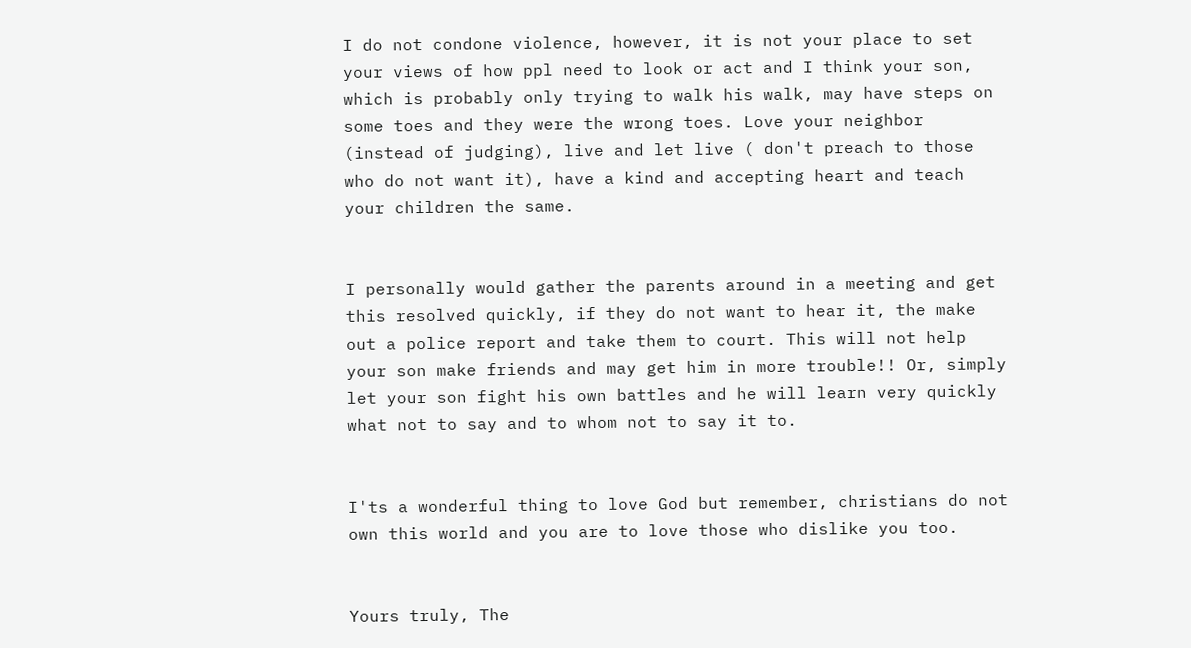I do not condone violence, however, it is not your place to set your views of how ppl need to look or act and I think your son, which is probably only trying to walk his walk, may have steps on some toes and they were the wrong toes. Love your neighbor (instead of judging), live and let live ( don't preach to those who do not want it), have a kind and accepting heart and teach your children the same.


I personally would gather the parents around in a meeting and get this resolved quickly, if they do not want to hear it, the make out a police report and take them to court. This will not help your son make friends and may get him in more trouble!! Or, simply let your son fight his own battles and he will learn very quickly what not to say and to whom not to say it to.


I'ts a wonderful thing to love God but remember, christians do not own this world and you are to love those who dislike you too.


Yours truly, The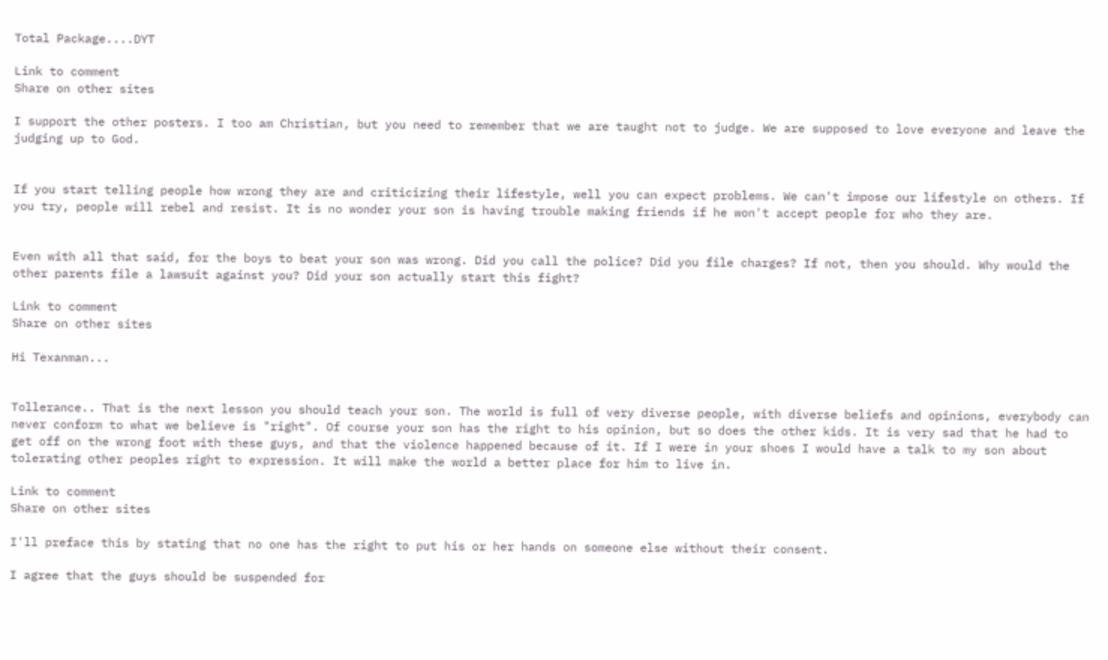Total Package....DYT

Link to comment
Share on other sites

I support the other posters. I too am Christian, but you need to remember that we are taught not to judge. We are supposed to love everyone and leave the judging up to God.


If you start telling people how wrong they are and criticizing their lifestyle, well you can expect problems. We can't impose our lifestyle on others. If you try, people will rebel and resist. It is no wonder your son is having trouble making friends if he won't accept people for who they are.


Even with all that said, for the boys to beat your son was wrong. Did you call the police? Did you file charges? If not, then you should. Why would the other parents file a lawsuit against you? Did your son actually start this fight?

Link to comment
Share on other sites

Hi Texanman...


Tollerance.. That is the next lesson you should teach your son. The world is full of very diverse people, with diverse beliefs and opinions, everybody can never conform to what we believe is "right". Of course your son has the right to his opinion, but so does the other kids. It is very sad that he had to get off on the wrong foot with these guys, and that the violence happened because of it. If I were in your shoes I would have a talk to my son about tolerating other peoples right to expression. It will make the world a better place for him to live in.

Link to comment
Share on other sites

I'll preface this by stating that no one has the right to put his or her hands on someone else without their consent.

I agree that the guys should be suspended for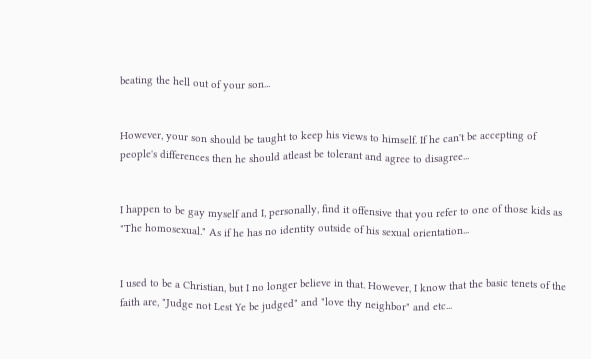beating the hell out of your son...


However, your son should be taught to keep his views to himself. If he can't be accepting of people's differences then he should atleast be tolerant and agree to disagree...


I happen to be gay myself and I, personally, find it offensive that you refer to one of those kids as "The homosexual." As if he has no identity outside of his sexual orientation...


I used to be a Christian, but I no longer believe in that. However, I know that the basic tenets of the faith are, "Judge not Lest Ye be judged" and "love thy neighbor" and etc...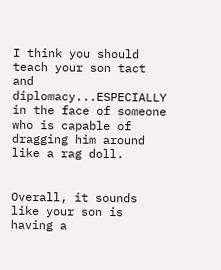I think you should teach your son tact and diplomacy...ESPECIALLY in the face of someone who is capable of dragging him around like a rag doll.


Overall, it sounds like your son is having a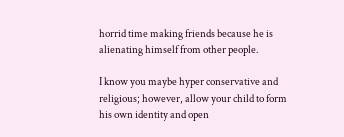horrid time making friends because he is alienating himself from other people.

I know you maybe hyper conservative and religious; however, allow your child to form his own identity and open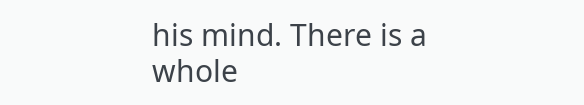his mind. There is a whole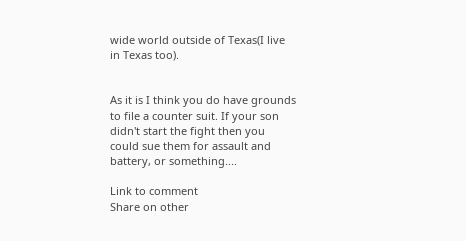wide world outside of Texas(I live in Texas too).


As it is I think you do have grounds to file a counter suit. If your son didn't start the fight then you could sue them for assault and battery, or something....

Link to comment
Share on other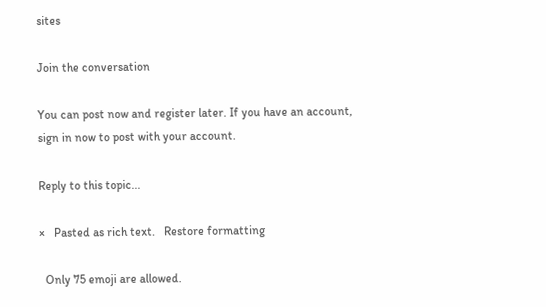sites

Join the conversation

You can post now and register later. If you have an account, sign in now to post with your account.

Reply to this topic...

×   Pasted as rich text.   Restore formatting

  Only 75 emoji are allowed.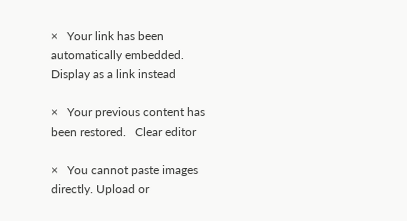×   Your link has been automatically embedded.   Display as a link instead

×   Your previous content has been restored.   Clear editor

×   You cannot paste images directly. Upload or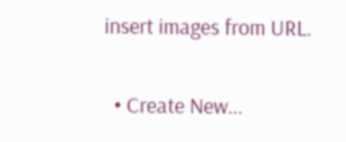insert images from URL.


  • Create New...